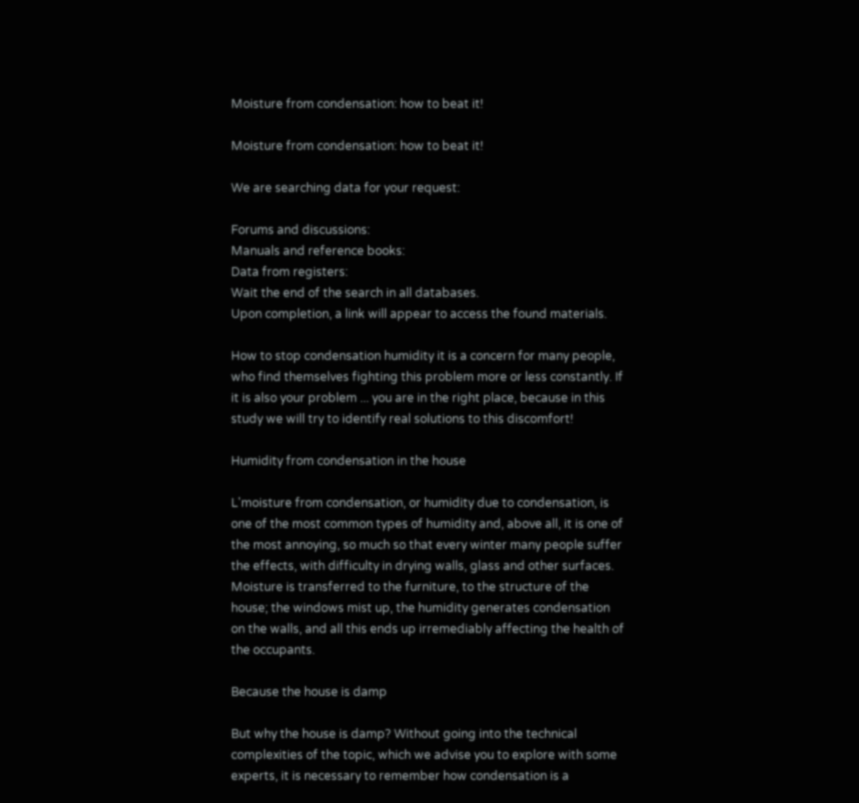Moisture from condensation: how to beat it!

Moisture from condensation: how to beat it!

We are searching data for your request:

Forums and discussions:
Manuals and reference books:
Data from registers:
Wait the end of the search in all databases.
Upon completion, a link will appear to access the found materials.

How to stop condensation humidity it is a concern for many people, who find themselves fighting this problem more or less constantly. If it is also your problem ... you are in the right place, because in this study we will try to identify real solutions to this discomfort!

Humidity from condensation in the house

L'moisture from condensation, or humidity due to condensation, is one of the most common types of humidity and, above all, it is one of the most annoying, so much so that every winter many people suffer the effects, with difficulty in drying walls, glass and other surfaces. Moisture is transferred to the furniture, to the structure of the house; the windows mist up, the humidity generates condensation on the walls, and all this ends up irremediably affecting the health of the occupants.

Because the house is damp

But why the house is damp? Without going into the technical complexities of the topic, which we advise you to explore with some experts, it is necessary to remember how condensation is a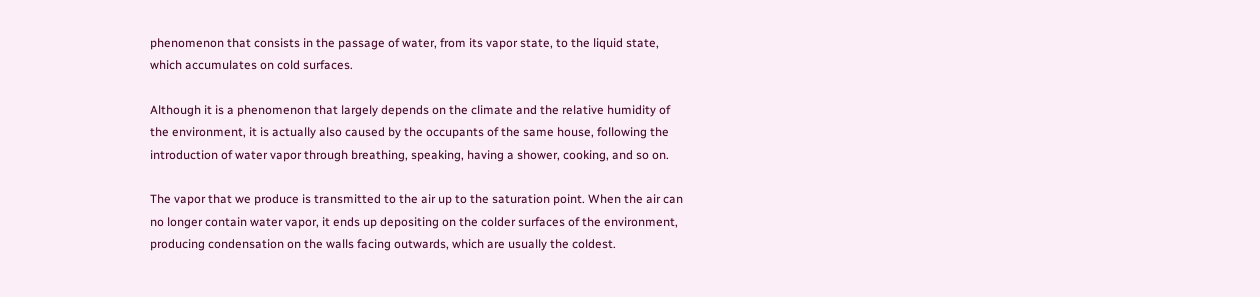phenomenon that consists in the passage of water, from its vapor state, to the liquid state, which accumulates on cold surfaces.

Although it is a phenomenon that largely depends on the climate and the relative humidity of the environment, it is actually also caused by the occupants of the same house, following the introduction of water vapor through breathing, speaking, having a shower, cooking, and so on.

The vapor that we produce is transmitted to the air up to the saturation point. When the air can no longer contain water vapor, it ends up depositing on the colder surfaces of the environment, producing condensation on the walls facing outwards, which are usually the coldest.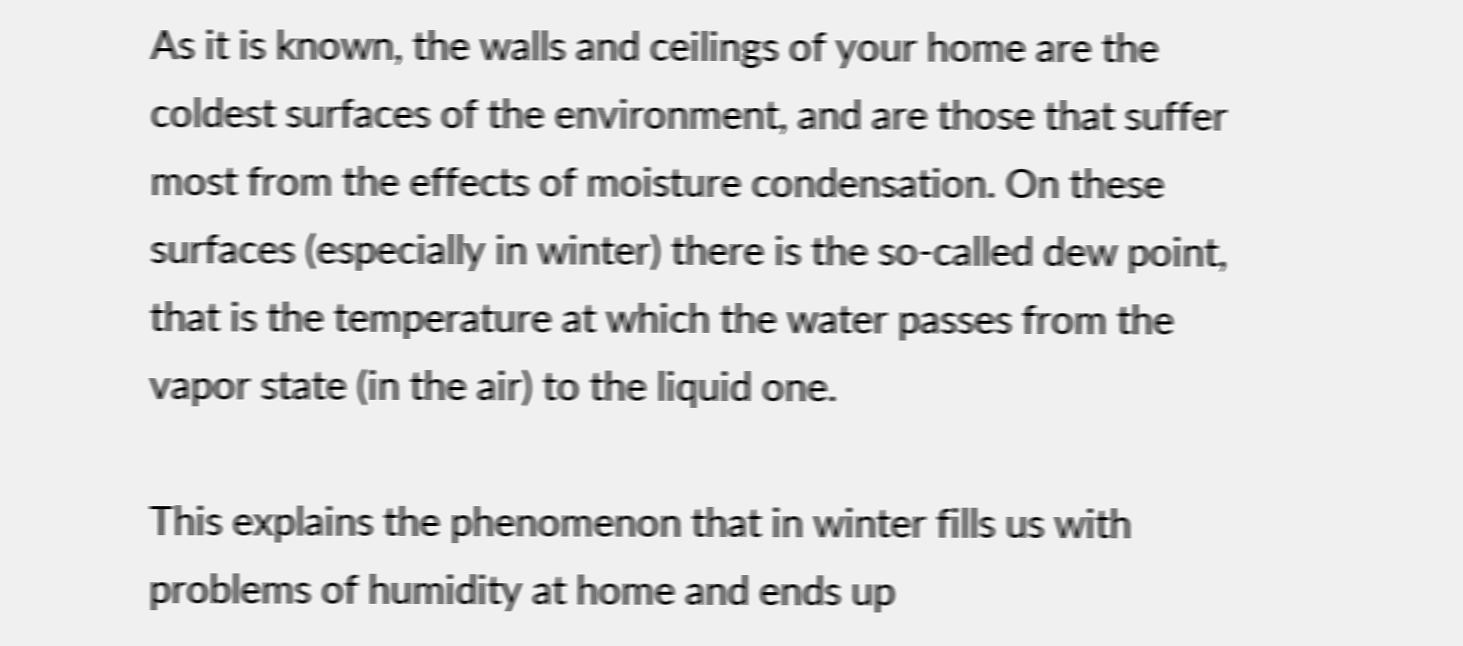As it is known, the walls and ceilings of your home are the coldest surfaces of the environment, and are those that suffer most from the effects of moisture condensation. On these surfaces (especially in winter) there is the so-called dew point, that is the temperature at which the water passes from the vapor state (in the air) to the liquid one.

This explains the phenomenon that in winter fills us with problems of humidity at home and ends up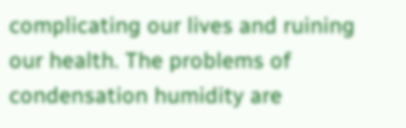complicating our lives and ruining our health. The problems of condensation humidity are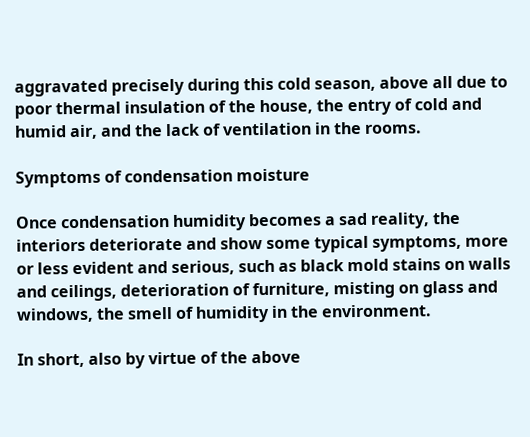aggravated precisely during this cold season, above all due to poor thermal insulation of the house, the entry of cold and humid air, and the lack of ventilation in the rooms.

Symptoms of condensation moisture

Once condensation humidity becomes a sad reality, the interiors deteriorate and show some typical symptoms, more or less evident and serious, such as black mold stains on walls and ceilings, deterioration of furniture, misting on glass and windows, the smell of humidity in the environment.

In short, also by virtue of the above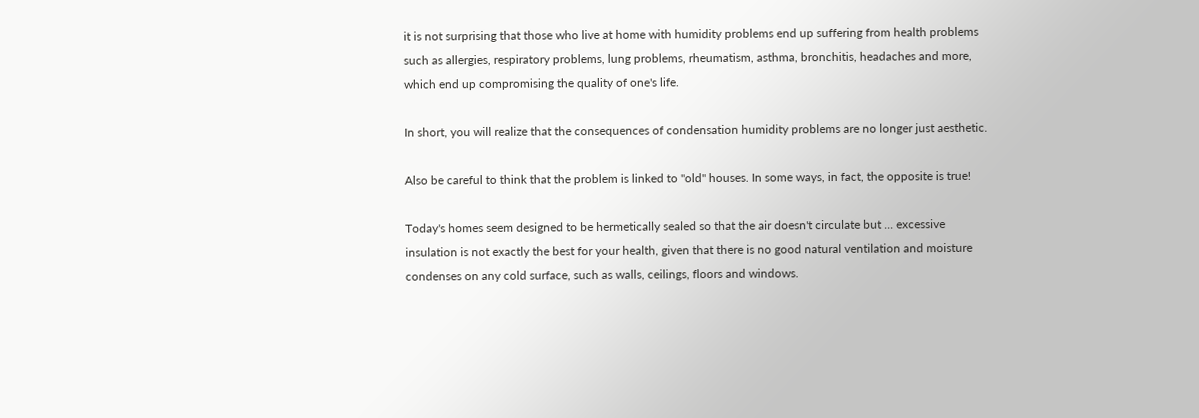it is not surprising that those who live at home with humidity problems end up suffering from health problems such as allergies, respiratory problems, lung problems, rheumatism, asthma, bronchitis, headaches and more, which end up compromising the quality of one's life.

In short, you will realize that the consequences of condensation humidity problems are no longer just aesthetic.

Also be careful to think that the problem is linked to "old" houses. In some ways, in fact, the opposite is true!

Today's homes seem designed to be hermetically sealed so that the air doesn't circulate but ... excessive insulation is not exactly the best for your health, given that there is no good natural ventilation and moisture condenses on any cold surface, such as walls, ceilings, floors and windows.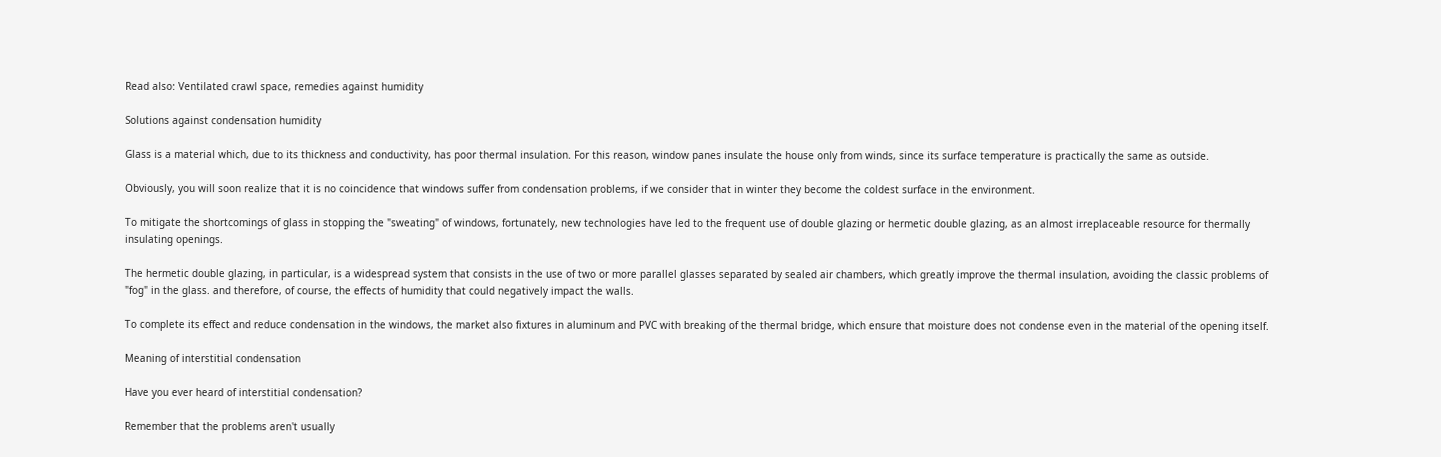Read also: Ventilated crawl space, remedies against humidity

Solutions against condensation humidity

Glass is a material which, due to its thickness and conductivity, has poor thermal insulation. For this reason, window panes insulate the house only from winds, since its surface temperature is practically the same as outside.

Obviously, you will soon realize that it is no coincidence that windows suffer from condensation problems, if we consider that in winter they become the coldest surface in the environment.

To mitigate the shortcomings of glass in stopping the "sweating" of windows, fortunately, new technologies have led to the frequent use of double glazing or hermetic double glazing, as an almost irreplaceable resource for thermally insulating openings.

The hermetic double glazing, in particular, is a widespread system that consists in the use of two or more parallel glasses separated by sealed air chambers, which greatly improve the thermal insulation, avoiding the classic problems of "fog" in the glass. and therefore, of course, the effects of humidity that could negatively impact the walls.

To complete its effect and reduce condensation in the windows, the market also fixtures in aluminum and PVC with breaking of the thermal bridge, which ensure that moisture does not condense even in the material of the opening itself.

Meaning of interstitial condensation

Have you ever heard of interstitial condensation?

Remember that the problems aren't usually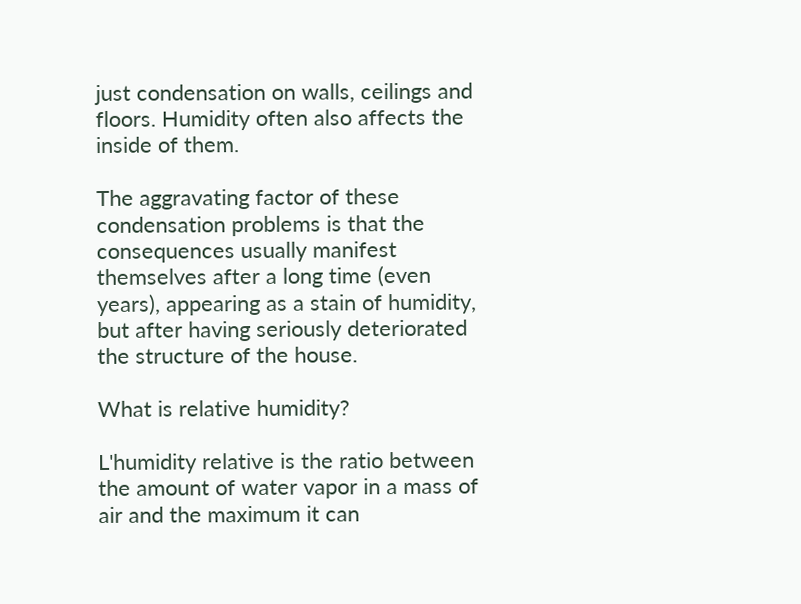just condensation on walls, ceilings and floors. Humidity often also affects the inside of them.

The aggravating factor of these condensation problems is that the consequences usually manifest themselves after a long time (even years), appearing as a stain of humidity, but after having seriously deteriorated the structure of the house.

What is relative humidity?

L'humidity relative is the ratio between the amount of water vapor in a mass of air and the maximum it can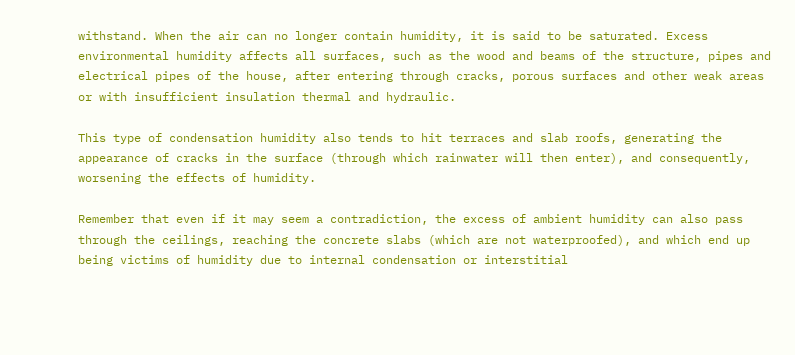withstand. When the air can no longer contain humidity, it is said to be saturated. Excess environmental humidity affects all surfaces, such as the wood and beams of the structure, pipes and electrical pipes of the house, after entering through cracks, porous surfaces and other weak areas or with insufficient insulation thermal and hydraulic.

This type of condensation humidity also tends to hit terraces and slab roofs, generating the appearance of cracks in the surface (through which rainwater will then enter), and consequently, worsening the effects of humidity.

Remember that even if it may seem a contradiction, the excess of ambient humidity can also pass through the ceilings, reaching the concrete slabs (which are not waterproofed), and which end up being victims of humidity due to internal condensation or interstitial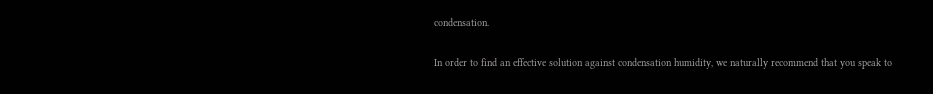condensation.

In order to find an effective solution against condensation humidity, we naturally recommend that you speak to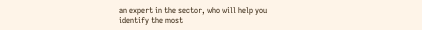an expert in the sector, who will help you identify the most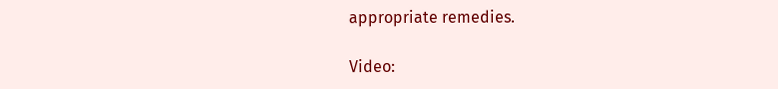appropriate remedies.

Video: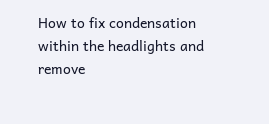How to fix condensation within the headlights and remove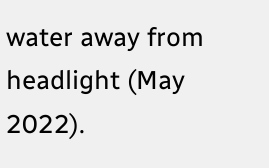water away from headlight (May 2022).